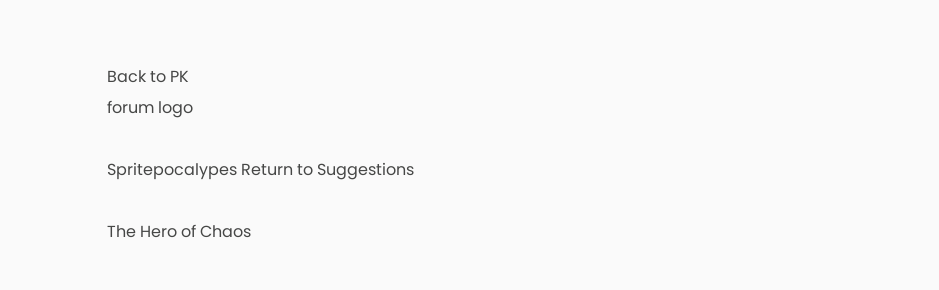Back to PK
forum logo

Spritepocalypes Return to Suggestions

The Hero of Chaos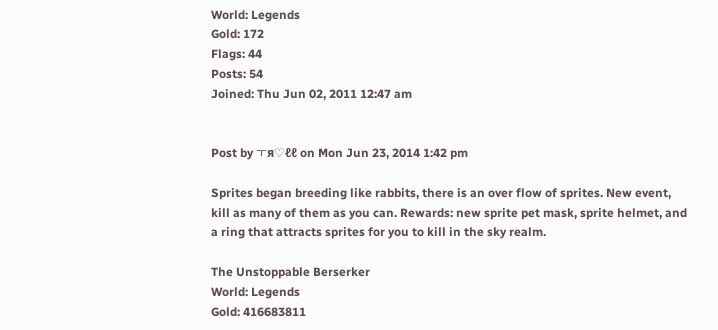World: Legends
Gold: 172
Flags: 44
Posts: 54
Joined: Thu Jun 02, 2011 12:47 am


Post by ㅜя♡ℓℓ on Mon Jun 23, 2014 1:42 pm

Sprites began breeding like rabbits, there is an over flow of sprites. New event, kill as many of them as you can. Rewards: new sprite pet mask, sprite helmet, and a ring that attracts sprites for you to kill in the sky realm.

The Unstoppable Berserker
World: Legends
Gold: 416683811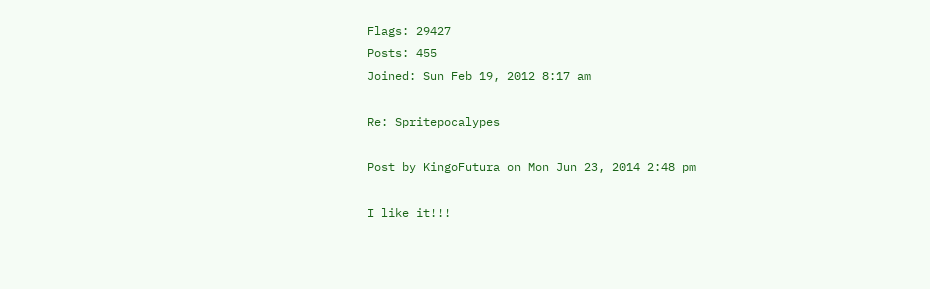Flags: 29427
Posts: 455
Joined: Sun Feb 19, 2012 8:17 am

Re: Spritepocalypes

Post by KingoFutura on Mon Jun 23, 2014 2:48 pm

I like it!!!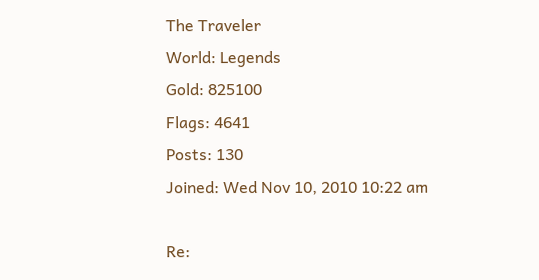The Traveler
World: Legends
Gold: 825100
Flags: 4641
Posts: 130
Joined: Wed Nov 10, 2010 10:22 am

Re: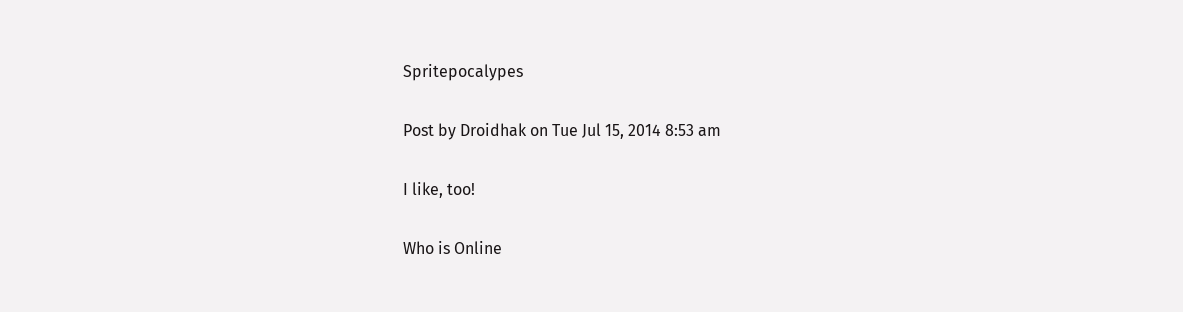Spritepocalypes

Post by Droidhak on Tue Jul 15, 2014 8:53 am

I like, too!

Who is Online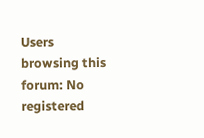Users browsing this forum: No registered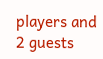players and 2 guests